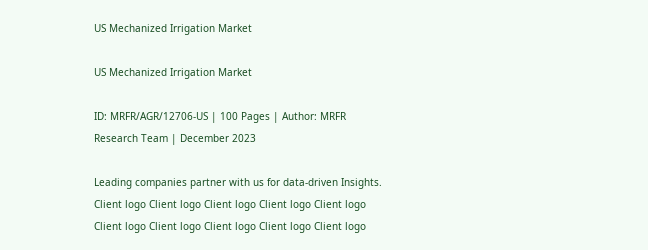US Mechanized Irrigation Market

US Mechanized Irrigation Market

ID: MRFR/AGR/12706-US | 100 Pages | Author: MRFR Research Team | December 2023

Leading companies partner with us for data-driven Insights.
Client logo Client logo Client logo Client logo Client logo Client logo Client logo Client logo Client logo Client logo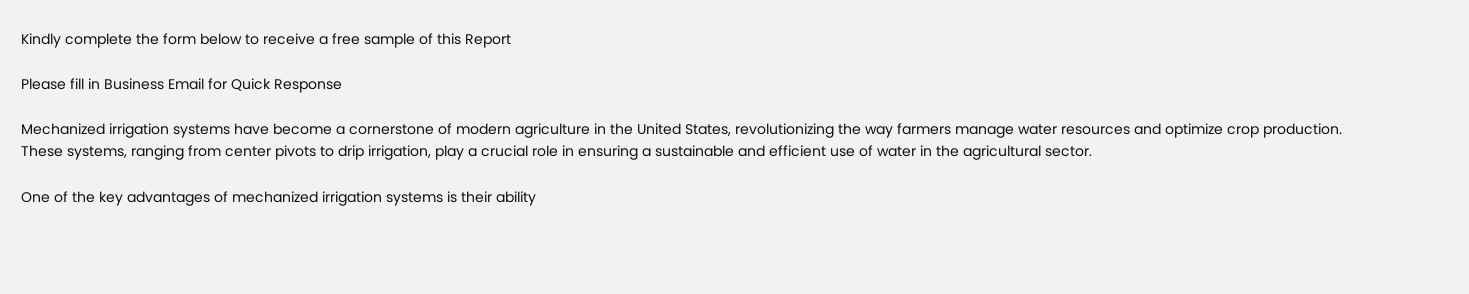Kindly complete the form below to receive a free sample of this Report

Please fill in Business Email for Quick Response

Mechanized irrigation systems have become a cornerstone of modern agriculture in the United States, revolutionizing the way farmers manage water resources and optimize crop production. These systems, ranging from center pivots to drip irrigation, play a crucial role in ensuring a sustainable and efficient use of water in the agricultural sector.

One of the key advantages of mechanized irrigation systems is their ability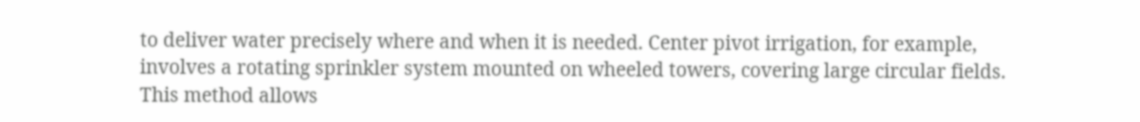to deliver water precisely where and when it is needed. Center pivot irrigation, for example, involves a rotating sprinkler system mounted on wheeled towers, covering large circular fields. This method allows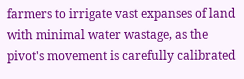farmers to irrigate vast expanses of land with minimal water wastage, as the pivot's movement is carefully calibrated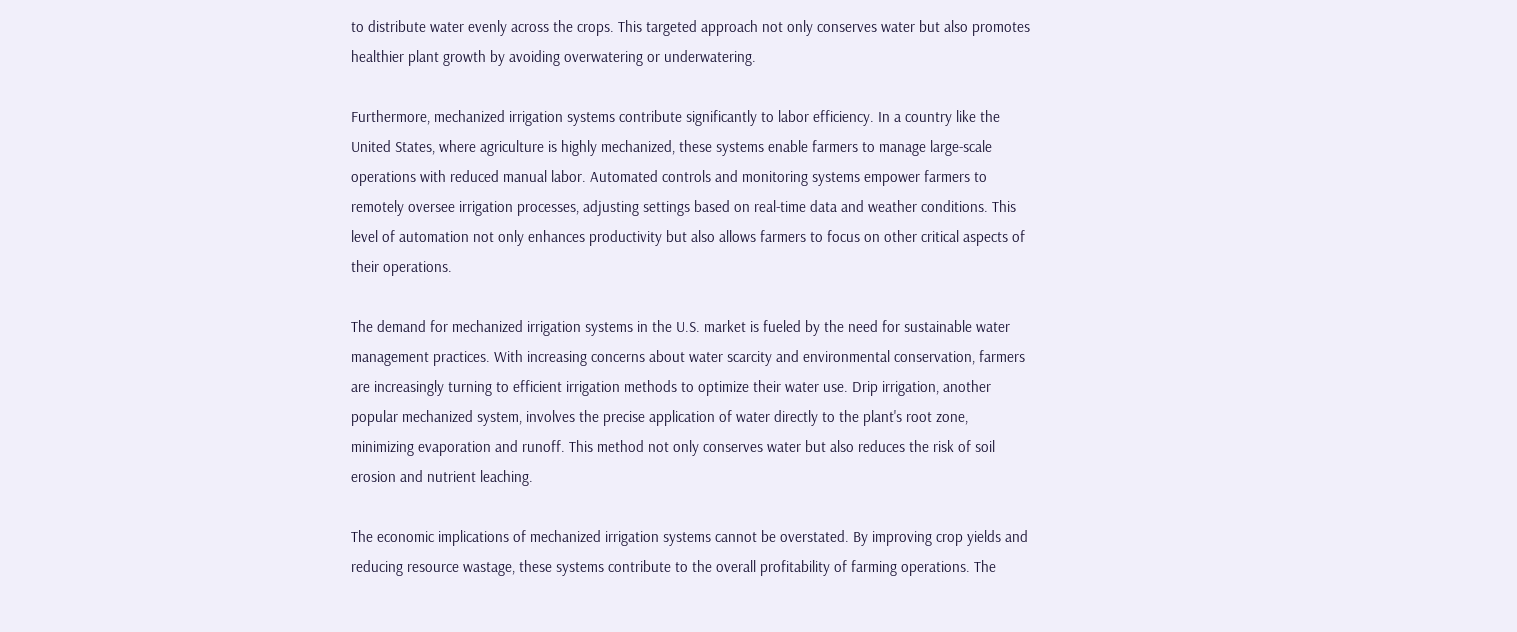to distribute water evenly across the crops. This targeted approach not only conserves water but also promotes healthier plant growth by avoiding overwatering or underwatering.

Furthermore, mechanized irrigation systems contribute significantly to labor efficiency. In a country like the United States, where agriculture is highly mechanized, these systems enable farmers to manage large-scale operations with reduced manual labor. Automated controls and monitoring systems empower farmers to remotely oversee irrigation processes, adjusting settings based on real-time data and weather conditions. This level of automation not only enhances productivity but also allows farmers to focus on other critical aspects of their operations.

The demand for mechanized irrigation systems in the U.S. market is fueled by the need for sustainable water management practices. With increasing concerns about water scarcity and environmental conservation, farmers are increasingly turning to efficient irrigation methods to optimize their water use. Drip irrigation, another popular mechanized system, involves the precise application of water directly to the plant's root zone, minimizing evaporation and runoff. This method not only conserves water but also reduces the risk of soil erosion and nutrient leaching.

The economic implications of mechanized irrigation systems cannot be overstated. By improving crop yields and reducing resource wastage, these systems contribute to the overall profitability of farming operations. The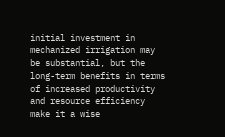initial investment in mechanized irrigation may be substantial, but the long-term benefits in terms of increased productivity and resource efficiency make it a wise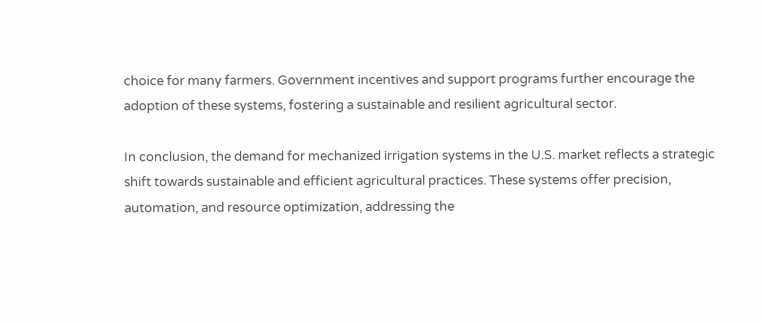choice for many farmers. Government incentives and support programs further encourage the adoption of these systems, fostering a sustainable and resilient agricultural sector.

In conclusion, the demand for mechanized irrigation systems in the U.S. market reflects a strategic shift towards sustainable and efficient agricultural practices. These systems offer precision, automation, and resource optimization, addressing the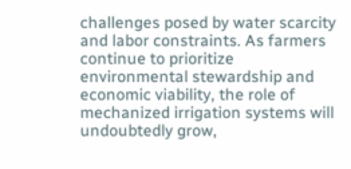challenges posed by water scarcity and labor constraints. As farmers continue to prioritize environmental stewardship and economic viability, the role of mechanized irrigation systems will undoubtedly grow,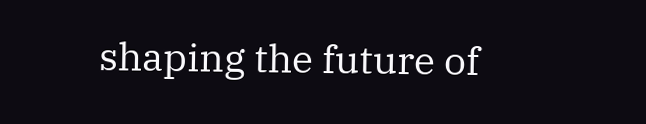shaping the future of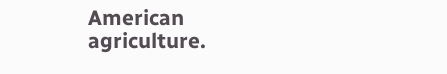American agriculture.